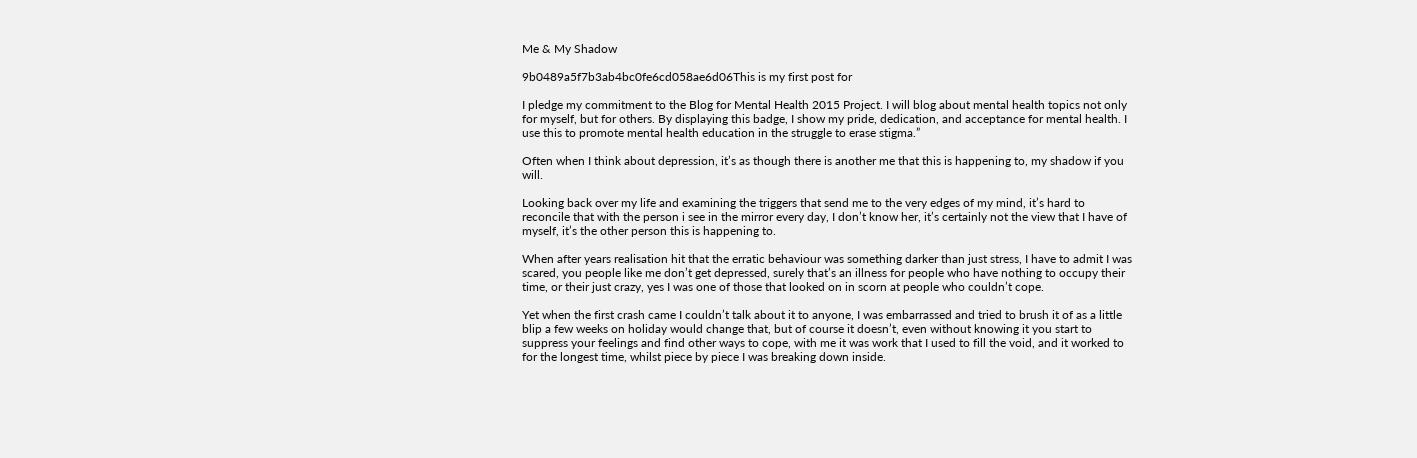Me & My Shadow

9b0489a5f7b3ab4bc0fe6cd058ae6d06This is my first post for

I pledge my commitment to the Blog for Mental Health 2015 Project. I will blog about mental health topics not only for myself, but for others. By displaying this badge, I show my pride, dedication, and acceptance for mental health. I use this to promote mental health education in the struggle to erase stigma.”

Often when I think about depression, it’s as though there is another me that this is happening to, my shadow if you will.

Looking back over my life and examining the triggers that send me to the very edges of my mind, it’s hard to reconcile that with the person i see in the mirror every day, I don’t know her, it’s certainly not the view that I have of myself, it’s the other person this is happening to.

When after years realisation hit that the erratic behaviour was something darker than just stress, I have to admit I was scared, you people like me don’t get depressed, surely that’s an illness for people who have nothing to occupy their time, or their just crazy, yes I was one of those that looked on in scorn at people who couldn’t cope.

Yet when the first crash came I couldn’t talk about it to anyone, I was embarrassed and tried to brush it of as a little blip a few weeks on holiday would change that, but of course it doesn’t, even without knowing it you start to suppress your feelings and find other ways to cope, with me it was work that I used to fill the void, and it worked to for the longest time, whilst piece by piece I was breaking down inside.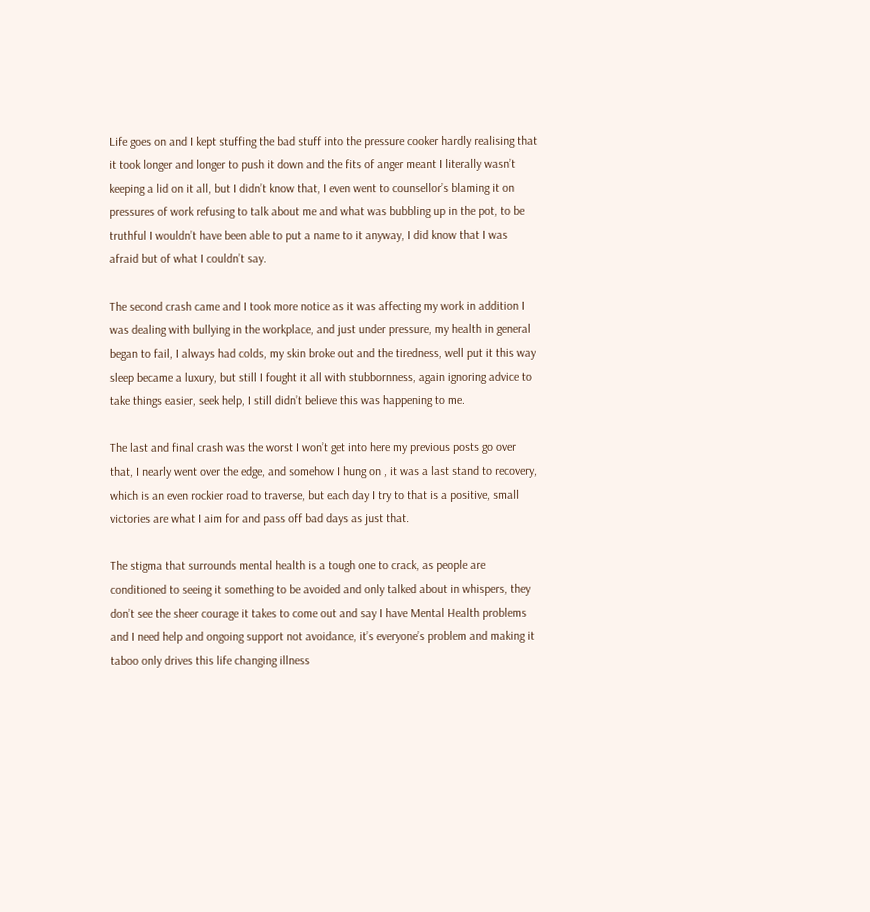Life goes on and I kept stuffing the bad stuff into the pressure cooker hardly realising that it took longer and longer to push it down and the fits of anger meant I literally wasn’t keeping a lid on it all, but I didn’t know that, I even went to counsellor’s blaming it on pressures of work refusing to talk about me and what was bubbling up in the pot, to be truthful I wouldn’t have been able to put a name to it anyway, I did know that I was afraid but of what I couldn’t say.

The second crash came and I took more notice as it was affecting my work in addition I was dealing with bullying in the workplace, and just under pressure, my health in general began to fail, I always had colds, my skin broke out and the tiredness, well put it this way sleep became a luxury, but still I fought it all with stubbornness, again ignoring advice to take things easier, seek help, I still didn’t believe this was happening to me.

The last and final crash was the worst I won’t get into here my previous posts go over that, I nearly went over the edge, and somehow I hung on , it was a last stand to recovery, which is an even rockier road to traverse, but each day I try to that is a positive, small victories are what I aim for and pass off bad days as just that.

The stigma that surrounds mental health is a tough one to crack, as people are conditioned to seeing it something to be avoided and only talked about in whispers, they don’t see the sheer courage it takes to come out and say I have Mental Health problems and I need help and ongoing support not avoidance, it’s everyone’s problem and making it taboo only drives this life changing illness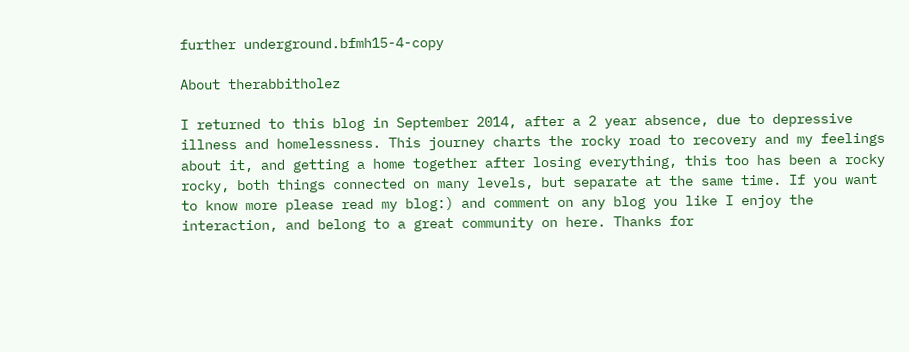further underground.bfmh15-4-copy

About therabbitholez

I returned to this blog in September 2014, after a 2 year absence, due to depressive illness and homelessness. This journey charts the rocky road to recovery and my feelings about it, and getting a home together after losing everything, this too has been a rocky rocky, both things connected on many levels, but separate at the same time. If you want to know more please read my blog:) and comment on any blog you like I enjoy the interaction, and belong to a great community on here. Thanks for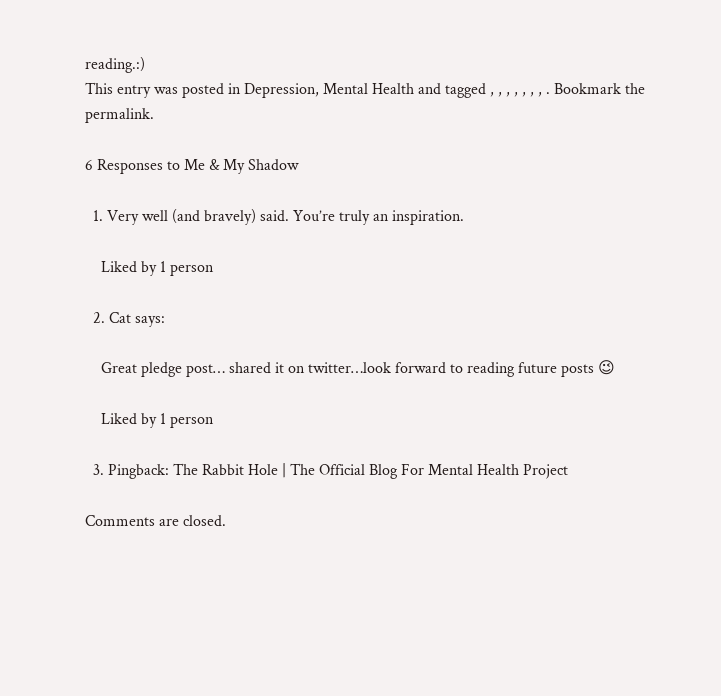reading.:)
This entry was posted in Depression, Mental Health and tagged , , , , , , , . Bookmark the permalink.

6 Responses to Me & My Shadow

  1. Very well (and bravely) said. You’re truly an inspiration.

    Liked by 1 person

  2. Cat says:

    Great pledge post… shared it on twitter…look forward to reading future posts 😉

    Liked by 1 person

  3. Pingback: The Rabbit Hole | The Official Blog For Mental Health Project

Comments are closed.